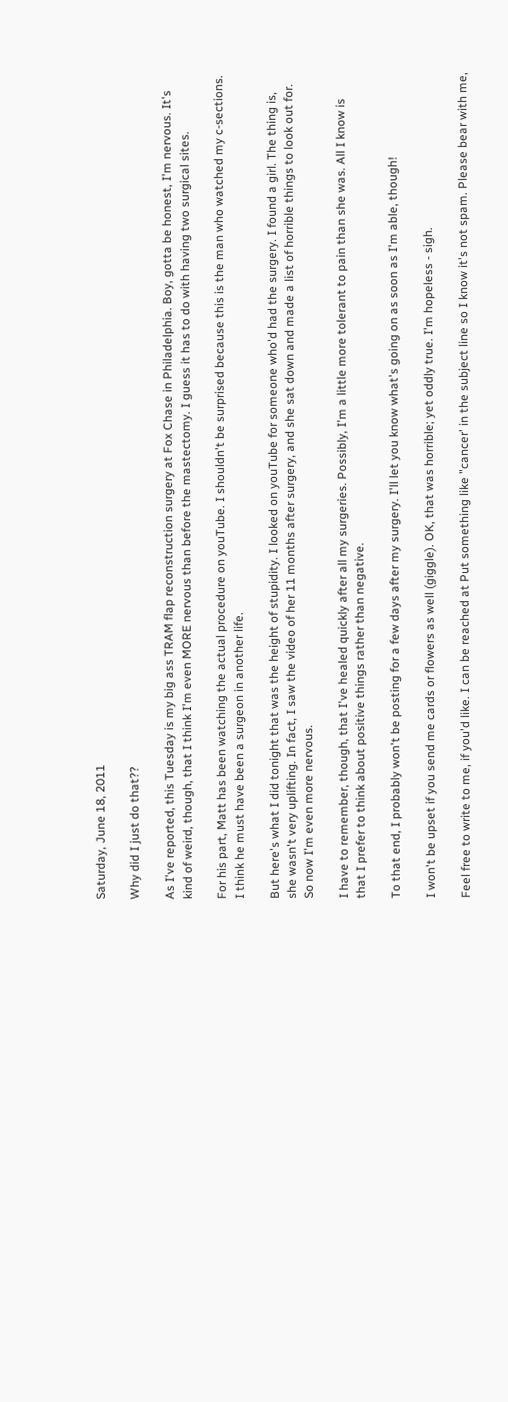Saturday, June 18, 2011

Why did I just do that??

As I've reported, this Tuesday is my big ass TRAM flap reconstruction surgery at Fox Chase in Philadelphia. Boy, gotta be honest, I'm nervous. It's kind of weird, though, that I think I'm even MORE nervous than before the mastectomy. I guess it has to do with having two surgical sites.

For his part, Matt has been watching the actual procedure on youTube. I shouldn't be surprised because this is the man who watched my c-sections. I think he must have been a surgeon in another life.

But here's what I did tonight that was the height of stupidity. I looked on youTube for someone who'd had the surgery. I found a girl. The thing is, she wasn't very uplifting. In fact, I saw the video of her 11 months after surgery, and she sat down and made a list of horrible things to look out for. So now I'm even more nervous.

I have to remember, though, that I've healed quickly after all my surgeries. Possibly, I'm a little more tolerant to pain than she was. All I know is that I prefer to think about positive things rather than negative.

To that end, I probably won't be posting for a few days after my surgery. I'll let you know what's going on as soon as I'm able, though!

I won't be upset if you send me cards or flowers as well (giggle). OK, that was horrible; yet oddly true. I'm hopeless - sigh.

Feel free to write to me, if you'd like. I can be reached at Put something like "cancer' in the subject line so I know it's not spam. Please bear with me,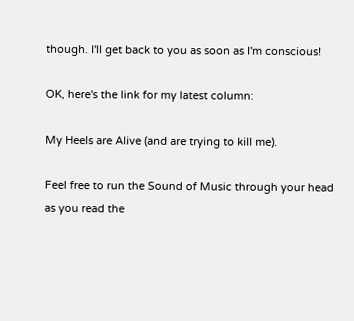though. I'll get back to you as soon as I'm conscious!

OK, here's the link for my latest column:

My Heels are Alive (and are trying to kill me).

Feel free to run the Sound of Music through your head as you read the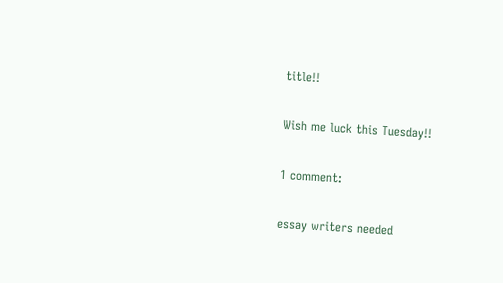title!!

Wish me luck this Tuesday!!

1 comment:

essay writers needed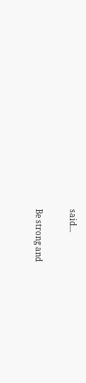said...

Be strong and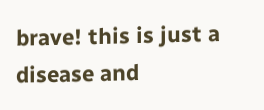brave! this is just a disease and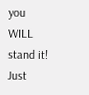you WILL stand it! Just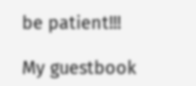be patient!!!

My guestbook